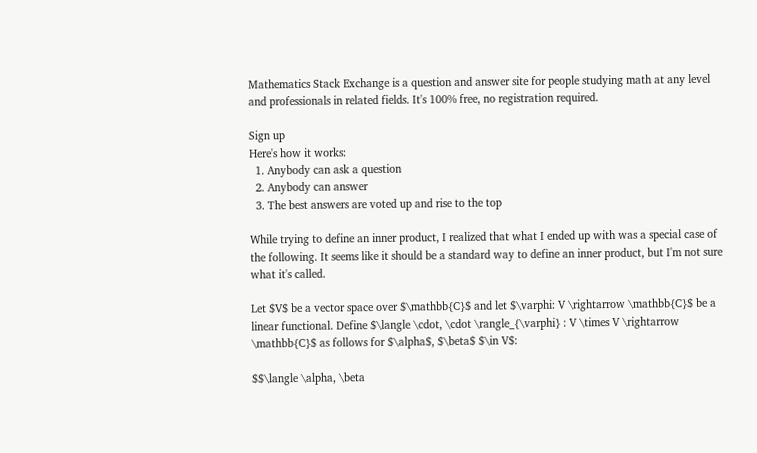Mathematics Stack Exchange is a question and answer site for people studying math at any level and professionals in related fields. It's 100% free, no registration required.

Sign up
Here's how it works:
  1. Anybody can ask a question
  2. Anybody can answer
  3. The best answers are voted up and rise to the top

While trying to define an inner product, I realized that what I ended up with was a special case of the following. It seems like it should be a standard way to define an inner product, but I'm not sure what it's called.

Let $V$ be a vector space over $\mathbb{C}$ and let $\varphi: V \rightarrow \mathbb{C}$ be a linear functional. Define $\langle \cdot, \cdot \rangle_{\varphi} : V \times V \rightarrow \mathbb{C}$ as follows for $\alpha$, $\beta$ $\in V$:

$$\langle \alpha, \beta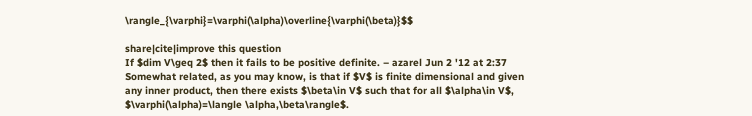\rangle_{\varphi}=\varphi(\alpha)\overline{\varphi(\beta)}$$

share|cite|improve this question
If $dim V\geq 2$ then it fails to be positive definite. – azarel Jun 2 '12 at 2:37
Somewhat related, as you may know, is that if $V$ is finite dimensional and given any inner product, then there exists $\beta\in V$ such that for all $\alpha\in V$, $\varphi(\alpha)=\langle \alpha,\beta\rangle$.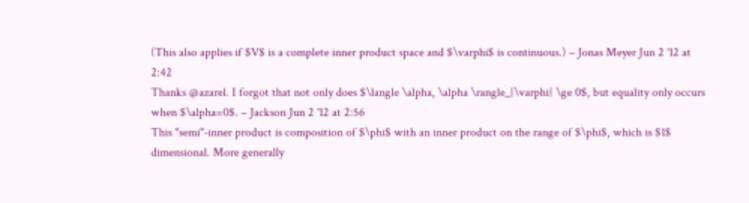(This also applies if $V$ is a complete inner product space and $\varphi$ is continuous.) – Jonas Meyer Jun 2 '12 at 2:42
Thanks @azarel. I forgot that not only does $\langle \alpha, \alpha \rangle_{\varphi} \ge 0$, but equality only occurs when $\alpha=0$. – Jackson Jun 2 '12 at 2:56
This "semi"-inner product is composition of $\phi$ with an inner product on the range of $\phi$, which is $1$ dimensional. More generally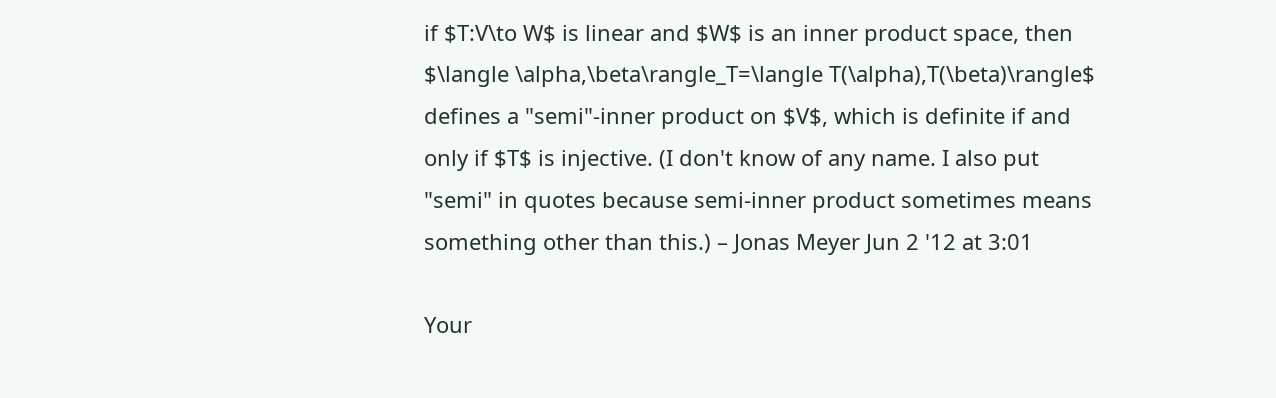if $T:V\to W$ is linear and $W$ is an inner product space, then $\langle \alpha,\beta\rangle_T=\langle T(\alpha),T(\beta)\rangle$ defines a "semi"-inner product on $V$, which is definite if and only if $T$ is injective. (I don't know of any name. I also put "semi" in quotes because semi-inner product sometimes means something other than this.) – Jonas Meyer Jun 2 '12 at 3:01

Your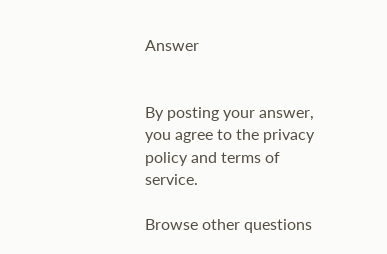Answer


By posting your answer, you agree to the privacy policy and terms of service.

Browse other questions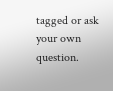tagged or ask your own question.